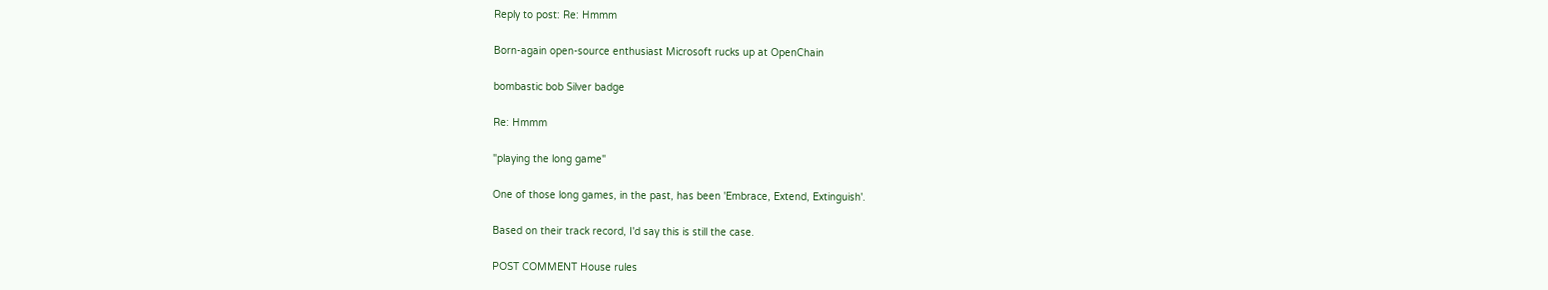Reply to post: Re: Hmmm

Born-again open-source enthusiast Microsoft rucks up at OpenChain

bombastic bob Silver badge

Re: Hmmm

"playing the long game"

One of those long games, in the past, has been 'Embrace, Extend, Extinguish'.

Based on their track record, I'd say this is still the case.

POST COMMENT House rules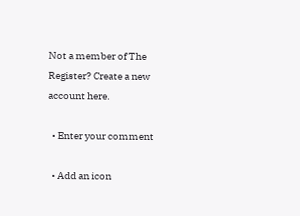Not a member of The Register? Create a new account here.

  • Enter your comment

  • Add an icon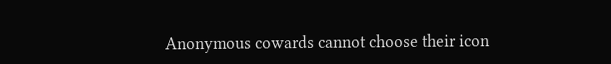Anonymous cowards cannot choose their icon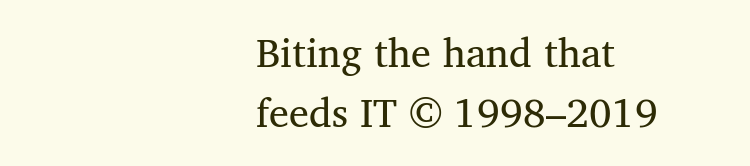Biting the hand that feeds IT © 1998–2019